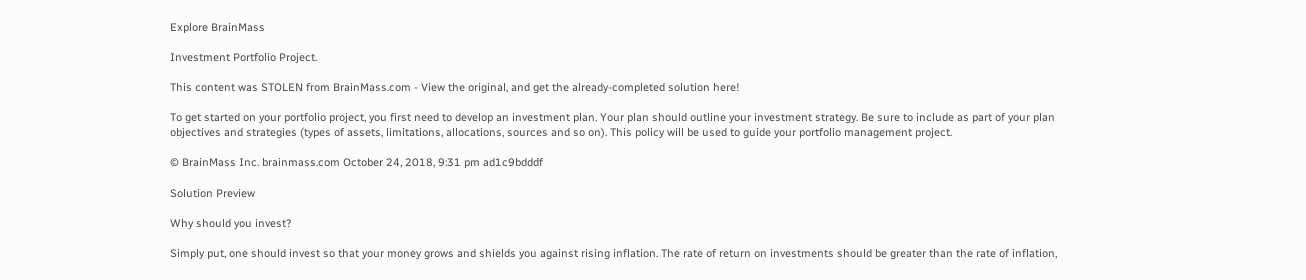Explore BrainMass

Investment Portfolio Project.

This content was STOLEN from BrainMass.com - View the original, and get the already-completed solution here!

To get started on your portfolio project, you first need to develop an investment plan. Your plan should outline your investment strategy. Be sure to include as part of your plan objectives and strategies (types of assets, limitations, allocations, sources and so on). This policy will be used to guide your portfolio management project.

© BrainMass Inc. brainmass.com October 24, 2018, 9:31 pm ad1c9bdddf

Solution Preview

Why should you invest?

Simply put, one should invest so that your money grows and shields you against rising inflation. The rate of return on investments should be greater than the rate of inflation,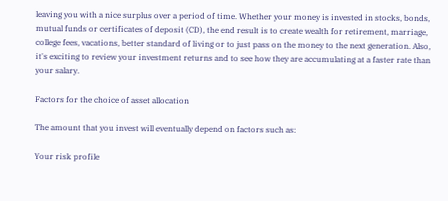leaving you with a nice surplus over a period of time. Whether your money is invested in stocks, bonds, mutual funds or certificates of deposit (CD), the end result is to create wealth for retirement, marriage, college fees, vacations, better standard of living or to just pass on the money to the next generation. Also, it's exciting to review your investment returns and to see how they are accumulating at a faster rate than your salary.

Factors for the choice of asset allocation

The amount that you invest will eventually depend on factors such as:

Your risk profile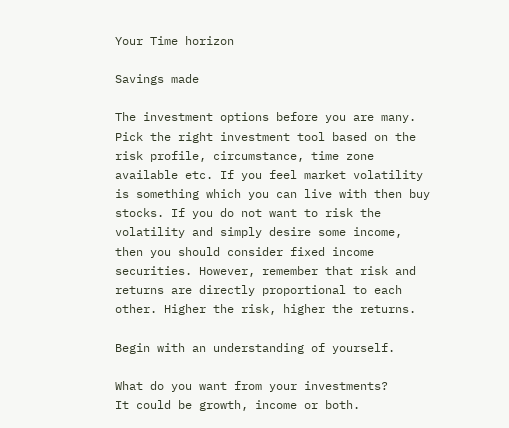Your Time horizon

Savings made

The investment options before you are many. Pick the right investment tool based on the risk profile, circumstance, time zone available etc. If you feel market volatility is something which you can live with then buy stocks. If you do not want to risk the volatility and simply desire some income, then you should consider fixed income securities. However, remember that risk and returns are directly proportional to each other. Higher the risk, higher the returns.

Begin with an understanding of yourself.

What do you want from your investments?
It could be growth, income or both.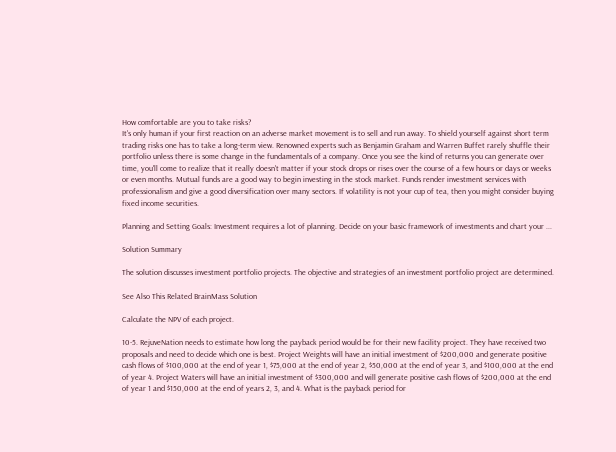How comfortable are you to take risks?
It's only human if your first reaction on an adverse market movement is to sell and run away. To shield yourself against short term trading risks one has to take a long-term view. Renowned experts such as Benjamin Graham and Warren Buffet rarely shuffle their portfolio unless there is some change in the fundamentals of a company. Once you see the kind of returns you can generate over time, you'll come to realize that it really doesn't matter if your stock drops or rises over the course of a few hours or days or weeks or even months. Mutual funds are a good way to begin investing in the stock market. Funds render investment services with professionalism and give a good diversification over many sectors. If volatility is not your cup of tea, then you might consider buying fixed income securities.

Planning and Setting Goals: Investment requires a lot of planning. Decide on your basic framework of investments and chart your ...

Solution Summary

The solution discusses investment portfolio projects. The objective and strategies of an investment portfolio project are determined.

See Also This Related BrainMass Solution

Calculate the NPV of each project.

10-5. RejuveNation needs to estimate how long the payback period would be for their new facility project. They have received two proposals and need to decide which one is best. Project Weights will have an initial investment of $200,000 and generate positive cash flows of $100,000 at the end of year 1, $75,000 at the end of year 2, $50,000 at the end of year 3, and $100,000 at the end of year 4. Project Waters will have an initial investment of $300,000 and will generate positive cash flows of $200,000 at the end of year 1 and $150,000 at the end of years 2, 3, and 4. What is the payback period for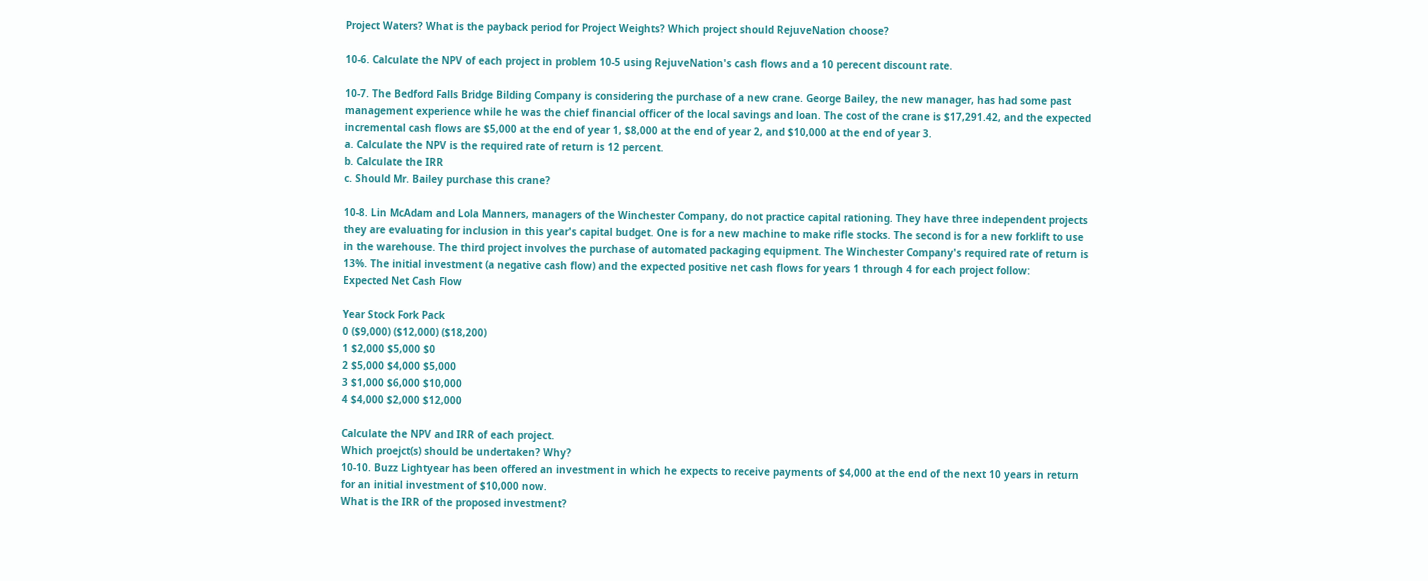Project Waters? What is the payback period for Project Weights? Which project should RejuveNation choose?

10-6. Calculate the NPV of each project in problem 10-5 using RejuveNation's cash flows and a 10 perecent discount rate.

10-7. The Bedford Falls Bridge Bilding Company is considering the purchase of a new crane. George Bailey, the new manager, has had some past management experience while he was the chief financial officer of the local savings and loan. The cost of the crane is $17,291.42, and the expected incremental cash flows are $5,000 at the end of year 1, $8,000 at the end of year 2, and $10,000 at the end of year 3.
a. Calculate the NPV is the required rate of return is 12 percent.
b. Calculate the IRR
c. Should Mr. Bailey purchase this crane?

10-8. Lin McAdam and Lola Manners, managers of the Winchester Company, do not practice capital rationing. They have three independent projects they are evaluating for inclusion in this year's capital budget. One is for a new machine to make rifle stocks. The second is for a new forklift to use in the warehouse. The third project involves the purchase of automated packaging equipment. The Winchester Company's required rate of return is 13%. The initial investment (a negative cash flow) and the expected positive net cash flows for years 1 through 4 for each project follow:
Expected Net Cash Flow

Year Stock Fork Pack
0 ($9,000) ($12,000) ($18,200)
1 $2,000 $5,000 $0
2 $5,000 $4,000 $5,000
3 $1,000 $6,000 $10,000
4 $4,000 $2,000 $12,000

Calculate the NPV and IRR of each project.
Which proejct(s) should be undertaken? Why?
10-10. Buzz Lightyear has been offered an investment in which he expects to receive payments of $4,000 at the end of the next 10 years in return for an initial investment of $10,000 now.
What is the IRR of the proposed investment?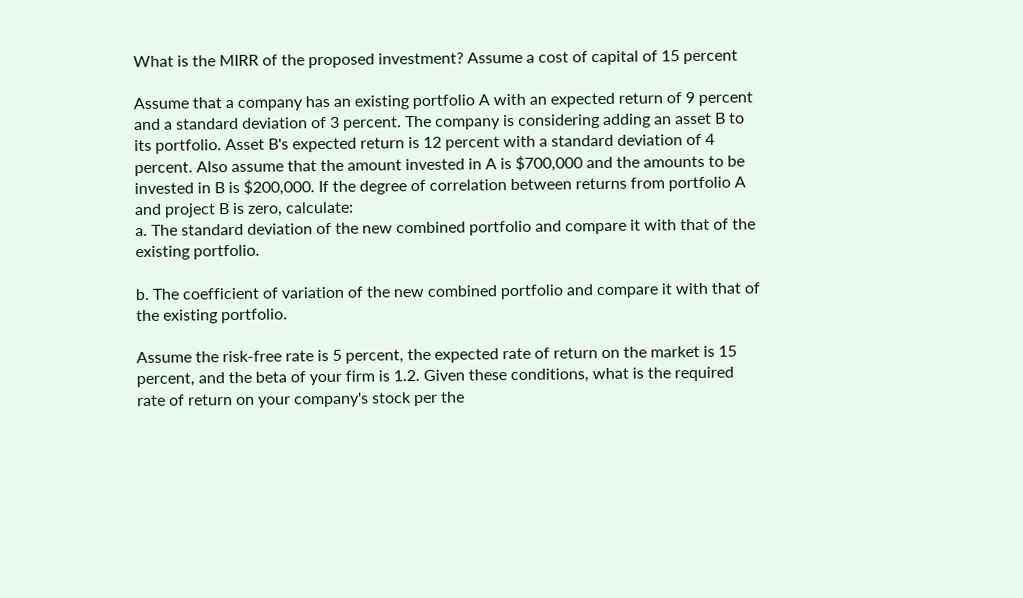What is the MIRR of the proposed investment? Assume a cost of capital of 15 percent

Assume that a company has an existing portfolio A with an expected return of 9 percent and a standard deviation of 3 percent. The company is considering adding an asset B to its portfolio. Asset B's expected return is 12 percent with a standard deviation of 4 percent. Also assume that the amount invested in A is $700,000 and the amounts to be invested in B is $200,000. If the degree of correlation between returns from portfolio A and project B is zero, calculate:
a. The standard deviation of the new combined portfolio and compare it with that of the existing portfolio.

b. The coefficient of variation of the new combined portfolio and compare it with that of the existing portfolio.

Assume the risk-free rate is 5 percent, the expected rate of return on the market is 15 percent, and the beta of your firm is 1.2. Given these conditions, what is the required rate of return on your company's stock per the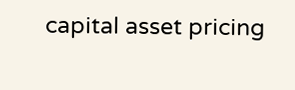capital asset pricing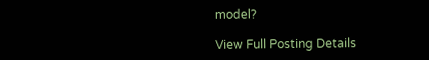model?

View Full Posting Details